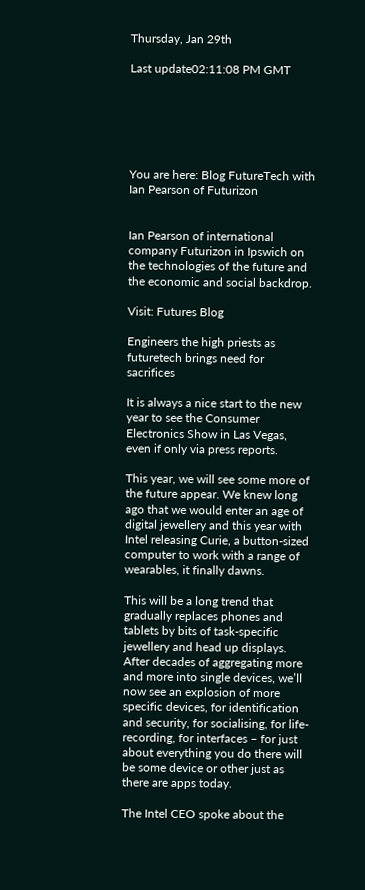Thursday, Jan 29th

Last update02:11:08 PM GMT






You are here: Blog FutureTech with Ian Pearson of Futurizon


Ian Pearson of international company Futurizon in Ipswich on the technologies of the future and the economic and social backdrop.

Visit: Futures Blog

Engineers the high priests as futuretech brings need for sacrifices

It is always a nice start to the new year to see the Consumer Electronics Show in Las Vegas, even if only via press reports.

This year, we will see some more of the future appear. We knew long ago that we would enter an age of digital jewellery and this year with Intel releasing Curie, a button-sized computer to work with a range of wearables, it finally dawns.

This will be a long trend that gradually replaces phones and tablets by bits of task-specific jewellery and head up displays. After decades of aggregating more and more into single devices, we’ll now see an explosion of more specific devices, for identification and security, for socialising, for life-recording, for interfaces – for just about everything you do there will be some device or other just as there are apps today.

The Intel CEO spoke about the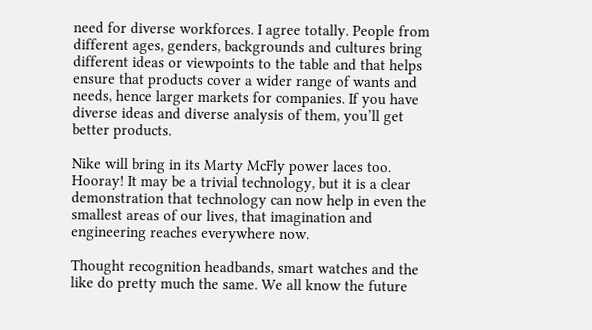need for diverse workforces. I agree totally. People from different ages, genders, backgrounds and cultures bring different ideas or viewpoints to the table and that helps ensure that products cover a wider range of wants and needs, hence larger markets for companies. If you have diverse ideas and diverse analysis of them, you’ll get better products.

Nike will bring in its Marty McFly power laces too. Hooray! It may be a trivial technology, but it is a clear demonstration that technology can now help in even the smallest areas of our lives, that imagination and engineering reaches everywhere now.

Thought recognition headbands, smart watches and the like do pretty much the same. We all know the future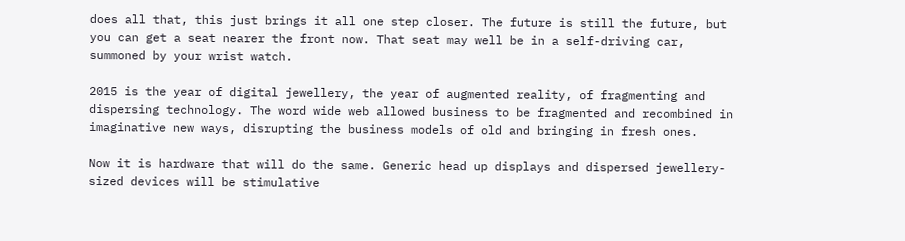does all that, this just brings it all one step closer. The future is still the future, but you can get a seat nearer the front now. That seat may well be in a self-driving car, summoned by your wrist watch.

2015 is the year of digital jewellery, the year of augmented reality, of fragmenting and dispersing technology. The word wide web allowed business to be fragmented and recombined in imaginative new ways, disrupting the business models of old and bringing in fresh ones.

Now it is hardware that will do the same. Generic head up displays and dispersed jewellery-sized devices will be stimulative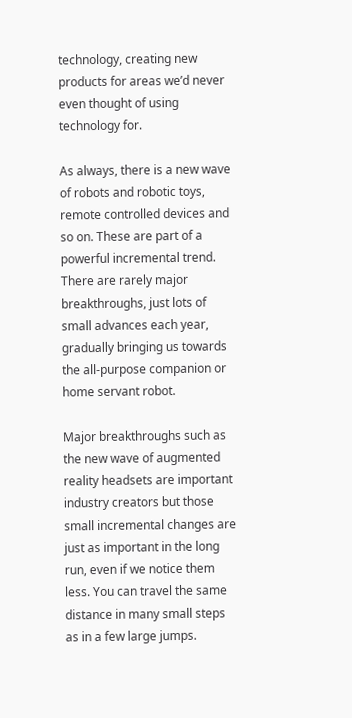technology, creating new products for areas we’d never even thought of using technology for.

As always, there is a new wave of robots and robotic toys, remote controlled devices and so on. These are part of a powerful incremental trend. There are rarely major breakthroughs, just lots of small advances each year, gradually bringing us towards the all-purpose companion or home servant robot.

Major breakthroughs such as the new wave of augmented reality headsets are important industry creators but those small incremental changes are just as important in the long run, even if we notice them less. You can travel the same distance in many small steps as in a few large jumps.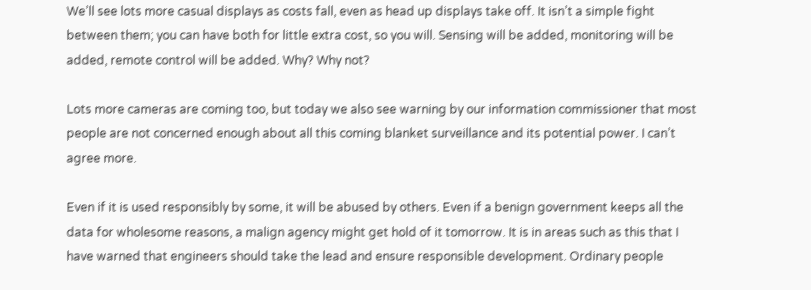We’ll see lots more casual displays as costs fall, even as head up displays take off. It isn’t a simple fight between them; you can have both for little extra cost, so you will. Sensing will be added, monitoring will be added, remote control will be added. Why? Why not?

Lots more cameras are coming too, but today we also see warning by our information commissioner that most people are not concerned enough about all this coming blanket surveillance and its potential power. I can’t agree more.

Even if it is used responsibly by some, it will be abused by others. Even if a benign government keeps all the data for wholesome reasons, a malign agency might get hold of it tomorrow. It is in areas such as this that I have warned that engineers should take the lead and ensure responsible development. Ordinary people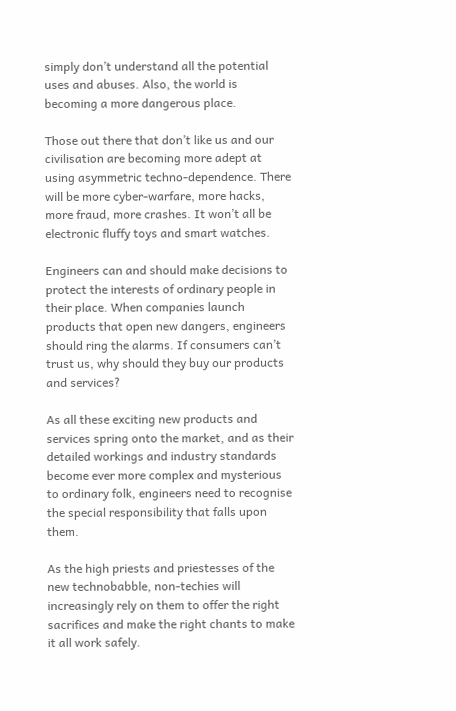simply don’t understand all the potential uses and abuses. Also, the world is becoming a more dangerous place.

Those out there that don’t like us and our civilisation are becoming more adept at using asymmetric techno-dependence. There will be more cyber-warfare, more hacks, more fraud, more crashes. It won’t all be electronic fluffy toys and smart watches.

Engineers can and should make decisions to protect the interests of ordinary people in their place. When companies launch products that open new dangers, engineers should ring the alarms. If consumers can’t trust us, why should they buy our products and services?

As all these exciting new products and services spring onto the market, and as their detailed workings and industry standards become ever more complex and mysterious to ordinary folk, engineers need to recognise the special responsibility that falls upon them.

As the high priests and priestesses of the new technobabble, non-techies will increasingly rely on them to offer the right sacrifices and make the right chants to make it all work safely.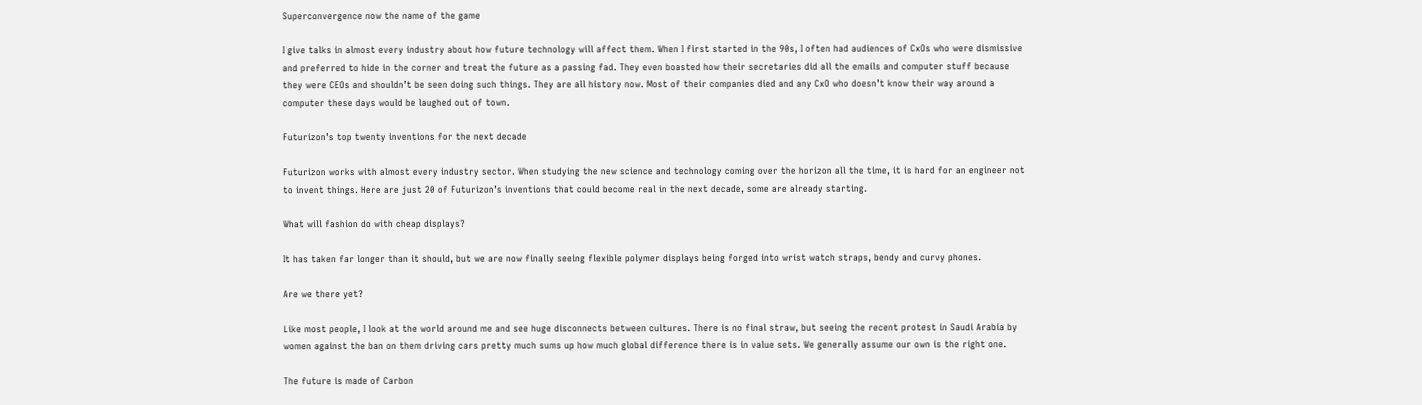Superconvergence now the name of the game

I give talks in almost every industry about how future technology will affect them. When I first started in the 90s, I often had audiences of CxOs who were dismissive and preferred to hide in the corner and treat the future as a passing fad. They even boasted how their secretaries did all the emails and computer stuff because they were CEOs and shouldn’t be seen doing such things. They are all history now. Most of their companies died and any CxO who doesn’t know their way around a computer these days would be laughed out of town.

Futurizon’s top twenty inventions for the next decade

Futurizon works with almost every industry sector. When studying the new science and technology coming over the horizon all the time, it is hard for an engineer not to invent things. Here are just 20 of Futurizon’s inventions that could become real in the next decade, some are already starting.

What will fashion do with cheap displays?

It has taken far longer than it should, but we are now finally seeing flexible polymer displays being forged into wrist watch straps, bendy and curvy phones.

Are we there yet?

Like most people, I look at the world around me and see huge disconnects between cultures. There is no final straw, but seeing the recent protest in Saudi Arabia by women against the ban on them driving cars pretty much sums up how much global difference there is in value sets. We generally assume our own is the right one.

The future is made of Carbon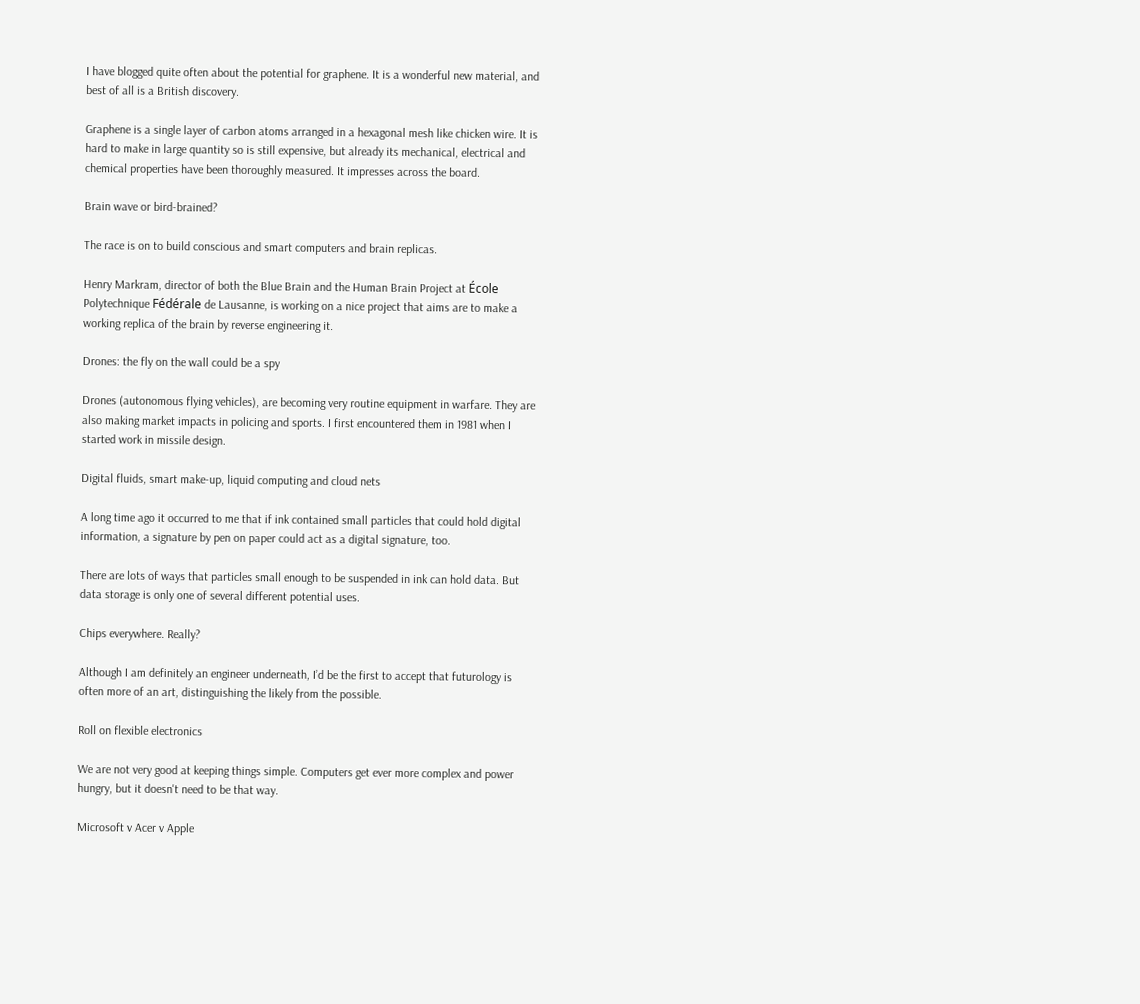I have blogged quite often about the potential for graphene. It is a wonderful new material, and best of all is a British discovery.

Graphene is a single layer of carbon atoms arranged in a hexagonal mesh like chicken wire. It is hard to make in large quantity so is still expensive, but already its mechanical, electrical and chemical properties have been thoroughly measured. It impresses across the board.

Brain wave or bird-brained?

The race is on to build conscious and smart computers and brain replicas.

Henry Markram, director of both the Blue Brain and the Human Brain Project at École Polytechnique Fédérale de Lausanne, is working on a nice project that aims are to make a working replica of the brain by reverse engineering it.

Drones: the fly on the wall could be a spy

Drones (autonomous flying vehicles), are becoming very routine equipment in warfare. They are also making market impacts in policing and sports. I first encountered them in 1981 when I started work in missile design.

Digital fluids, smart make-up, liquid computing and cloud nets

A long time ago it occurred to me that if ink contained small particles that could hold digital information, a signature by pen on paper could act as a digital signature, too.

There are lots of ways that particles small enough to be suspended in ink can hold data. But data storage is only one of several different potential uses.

Chips everywhere. Really?

Although I am definitely an engineer underneath, I’d be the first to accept that futurology is often more of an art, distinguishing the likely from the possible.

Roll on flexible electronics

We are not very good at keeping things simple. Computers get ever more complex and power hungry, but it doesn't need to be that way.

Microsoft v Acer v Apple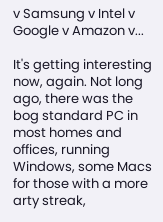v Samsung v Intel v Google v Amazon v...

It's getting interesting now, again. Not long ago, there was the bog standard PC in most homes and offices, running Windows, some Macs for those with a more arty streak,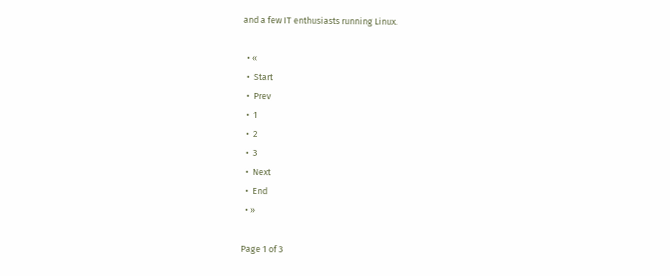and a few IT enthusiasts running Linux.

  • «
  •  Start
  •  Prev
  •  1
  •  2
  •  3
  •  Next
  •  End
  • »

Page 1 of 3